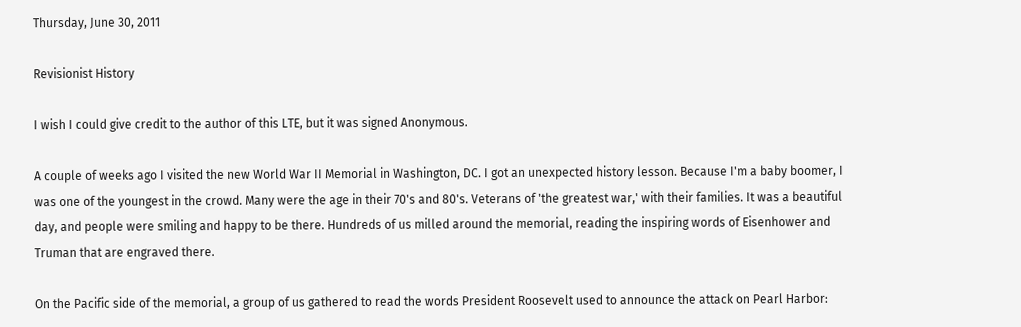Thursday, June 30, 2011

Revisionist History

I wish I could give credit to the author of this LTE, but it was signed Anonymous.

A couple of weeks ago I visited the new World War II Memorial in Washington, DC. I got an unexpected history lesson. Because I'm a baby boomer, I was one of the youngest in the crowd. Many were the age in their 70's and 80's. Veterans of 'the greatest war,' with their families. It was a beautiful day, and people were smiling and happy to be there. Hundreds of us milled around the memorial, reading the inspiring words of Eisenhower and Truman that are engraved there.

On the Pacific side of the memorial, a group of us gathered to read the words President Roosevelt used to announce the attack on Pearl Harbor: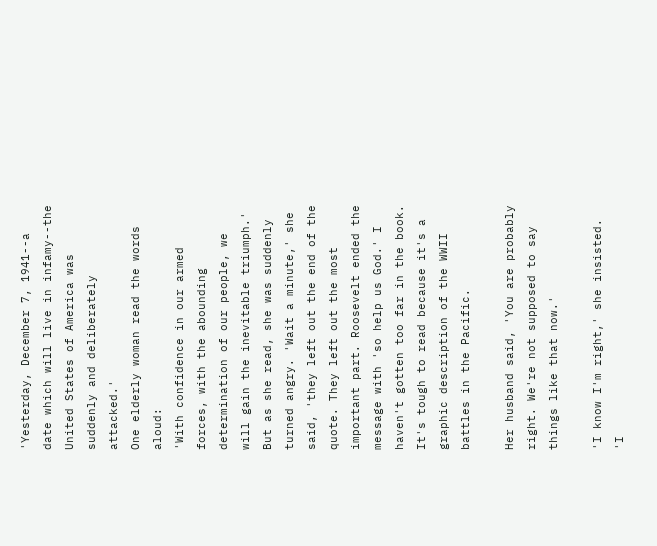'Yesterday, December 7, 1941--a date which will live in infamy--the United States of America was suddenly and deliberately attacked.'
One elderly woman read the words aloud:
'With confidence in our armed forces, with the abounding determination of our people, we will gain the inevitable triumph.'
But as she read, she was suddenly turned angry. 'Wait a minute,' she said, 'they left out the end of the quote. They left out the most important part. Roosevelt ended the message with 'so help us God.' I haven't gotten too far in the book. It's tough to read because it's a graphic description of the WWII battles in the Pacific.

Her husband said, 'You are probably right. We're not supposed to say things like that now.'

'I know I'm right,' she insisted. 'I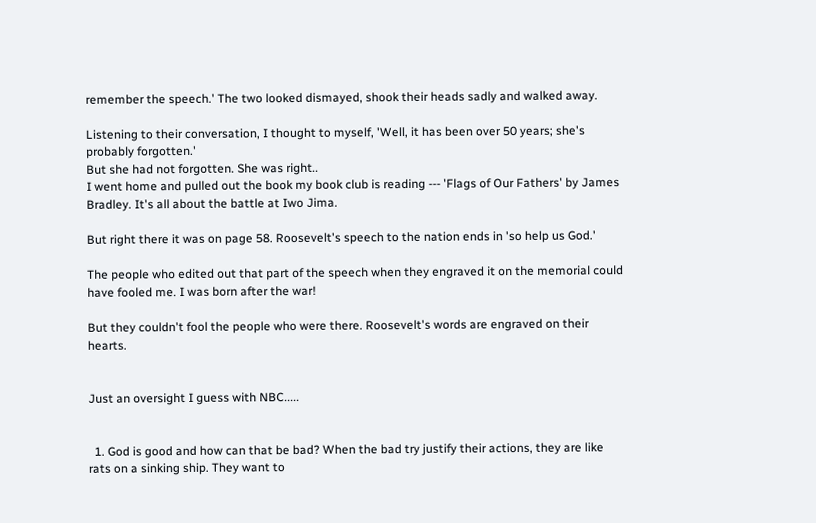remember the speech.' The two looked dismayed, shook their heads sadly and walked away.

Listening to their conversation, I thought to myself, 'Well, it has been over 50 years; she's probably forgotten.'
But she had not forgotten. She was right..
I went home and pulled out the book my book club is reading --- 'Flags of Our Fathers' by James Bradley. It's all about the battle at Iwo Jima.

But right there it was on page 58. Roosevelt's speech to the nation ends in 'so help us God.'

The people who edited out that part of the speech when they engraved it on the memorial could have fooled me. I was born after the war!

But they couldn't fool the people who were there. Roosevelt's words are engraved on their hearts.


Just an oversight I guess with NBC.....


  1. God is good and how can that be bad? When the bad try justify their actions, they are like rats on a sinking ship. They want to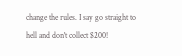change the rules. I say go straight to hell and don't collect $200!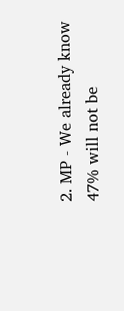2. MP - We already know 47% will not be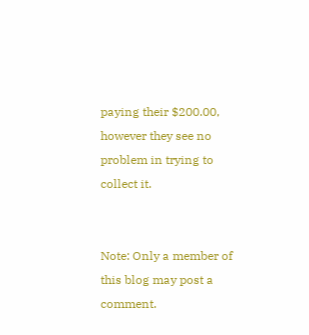paying their $200.00, however they see no problem in trying to collect it.


Note: Only a member of this blog may post a comment.